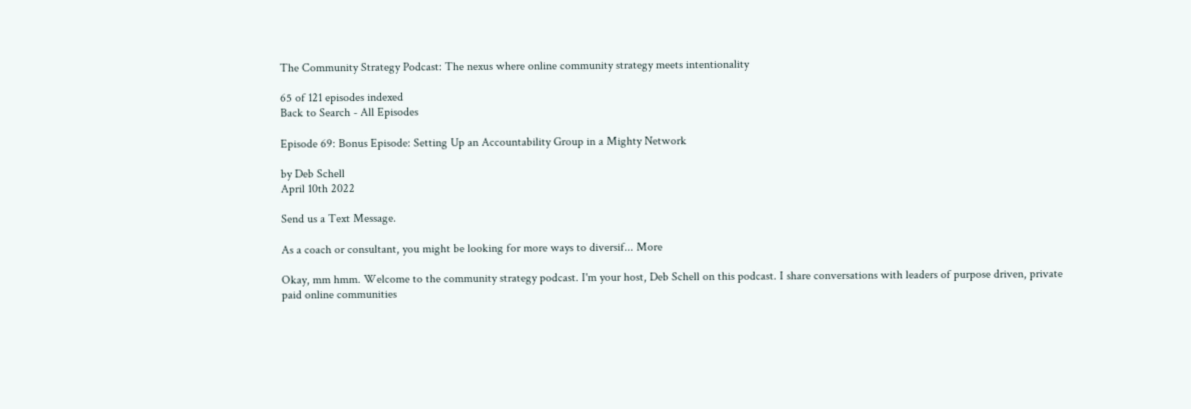The Community Strategy Podcast: The nexus where online community strategy meets intentionality

65 of 121 episodes indexed
Back to Search - All Episodes

Episode 69: Bonus Episode: Setting Up an Accountability Group in a Mighty Network

by Deb Schell
April 10th 2022

Send us a Text Message.

As a coach or consultant, you might be looking for more ways to diversif... More

Okay, mm hmm. Welcome to the community strategy podcast. I'm your host, Deb Schell on this podcast. I share conversations with leaders of purpose driven, private paid online communities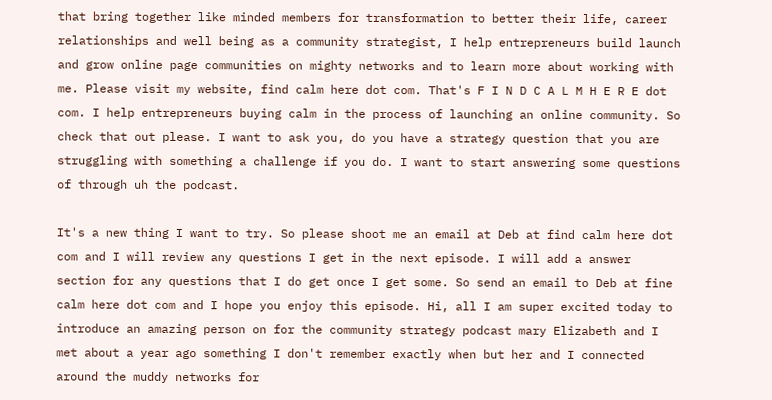that bring together like minded members for transformation to better their life, career relationships and well being as a community strategist, I help entrepreneurs build launch and grow online page communities on mighty networks and to learn more about working with me. Please visit my website, find calm here dot com. That's F I N D C A L M H E R E dot com. I help entrepreneurs buying calm in the process of launching an online community. So check that out please. I want to ask you, do you have a strategy question that you are struggling with something a challenge if you do. I want to start answering some questions of through uh the podcast.

It's a new thing I want to try. So please shoot me an email at Deb at find calm here dot com and I will review any questions I get in the next episode. I will add a answer section for any questions that I do get once I get some. So send an email to Deb at fine calm here dot com and I hope you enjoy this episode. Hi, all I am super excited today to introduce an amazing person on for the community strategy podcast mary Elizabeth and I met about a year ago something I don't remember exactly when but her and I connected around the muddy networks for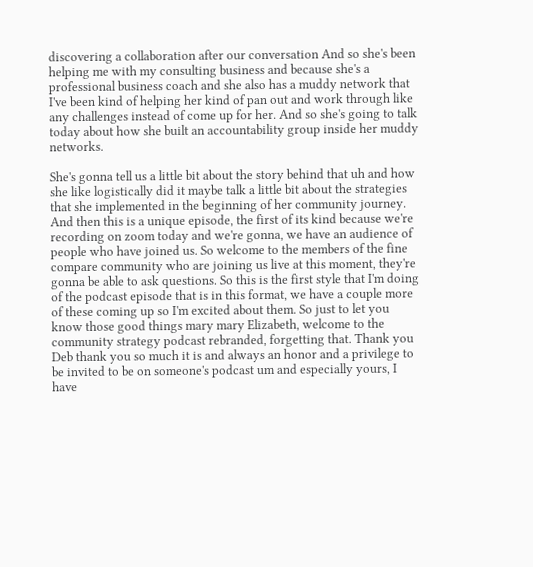discovering a collaboration after our conversation And so she's been helping me with my consulting business and because she's a professional business coach and she also has a muddy network that I've been kind of helping her kind of pan out and work through like any challenges instead of come up for her. And so she's going to talk today about how she built an accountability group inside her muddy networks.

She's gonna tell us a little bit about the story behind that uh and how she like logistically did it maybe talk a little bit about the strategies that she implemented in the beginning of her community journey. And then this is a unique episode, the first of its kind because we're recording on zoom today and we're gonna, we have an audience of people who have joined us. So welcome to the members of the fine compare community who are joining us live at this moment, they're gonna be able to ask questions. So this is the first style that I'm doing of the podcast episode that is in this format, we have a couple more of these coming up so I'm excited about them. So just to let you know those good things mary mary Elizabeth, welcome to the community strategy podcast rebranded, forgetting that. Thank you Deb thank you so much it is and always an honor and a privilege to be invited to be on someone's podcast um and especially yours, I have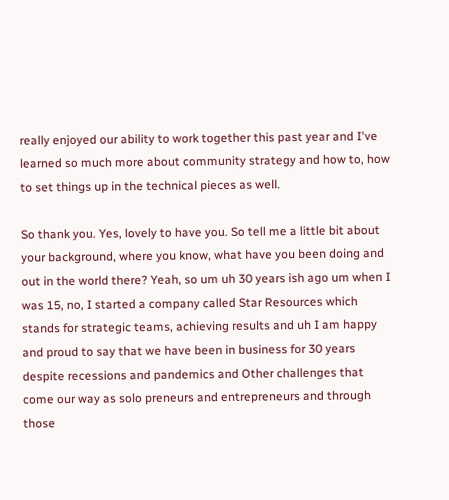really enjoyed our ability to work together this past year and I've learned so much more about community strategy and how to, how to set things up in the technical pieces as well.

So thank you. Yes, lovely to have you. So tell me a little bit about your background, where you know, what have you been doing and out in the world there? Yeah, so um uh 30 years ish ago um when I was 15, no, I started a company called Star Resources which stands for strategic teams, achieving results and uh I am happy and proud to say that we have been in business for 30 years despite recessions and pandemics and Other challenges that come our way as solo preneurs and entrepreneurs and through those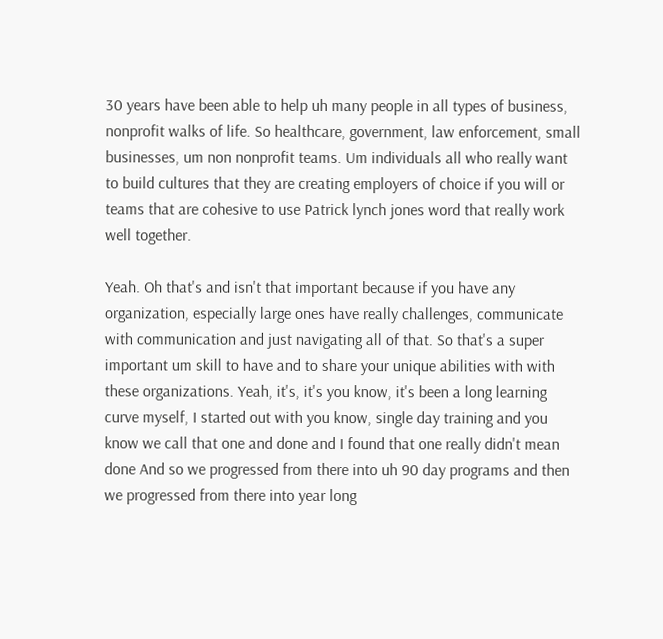30 years have been able to help uh many people in all types of business, nonprofit walks of life. So healthcare, government, law enforcement, small businesses, um non nonprofit teams. Um individuals all who really want to build cultures that they are creating employers of choice if you will or teams that are cohesive to use Patrick lynch jones word that really work well together.

Yeah. Oh that's and isn't that important because if you have any organization, especially large ones have really challenges, communicate with communication and just navigating all of that. So that's a super important um skill to have and to share your unique abilities with with these organizations. Yeah, it's, it's you know, it's been a long learning curve myself, I started out with you know, single day training and you know we call that one and done and I found that one really didn't mean done And so we progressed from there into uh 90 day programs and then we progressed from there into year long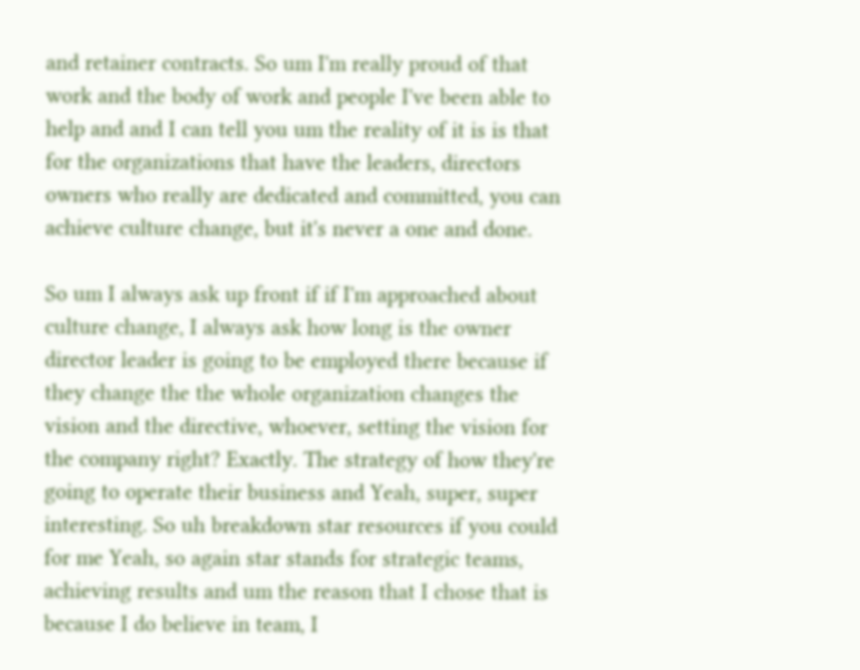and retainer contracts. So um I'm really proud of that work and the body of work and people I've been able to help and and I can tell you um the reality of it is is that for the organizations that have the leaders, directors owners who really are dedicated and committed, you can achieve culture change, but it's never a one and done.

So um I always ask up front if if I'm approached about culture change, I always ask how long is the owner director leader is going to be employed there because if they change the the whole organization changes the vision and the directive, whoever, setting the vision for the company right? Exactly. The strategy of how they're going to operate their business and Yeah, super, super interesting. So uh breakdown star resources if you could for me Yeah, so again star stands for strategic teams, achieving results and um the reason that I chose that is because I do believe in team, I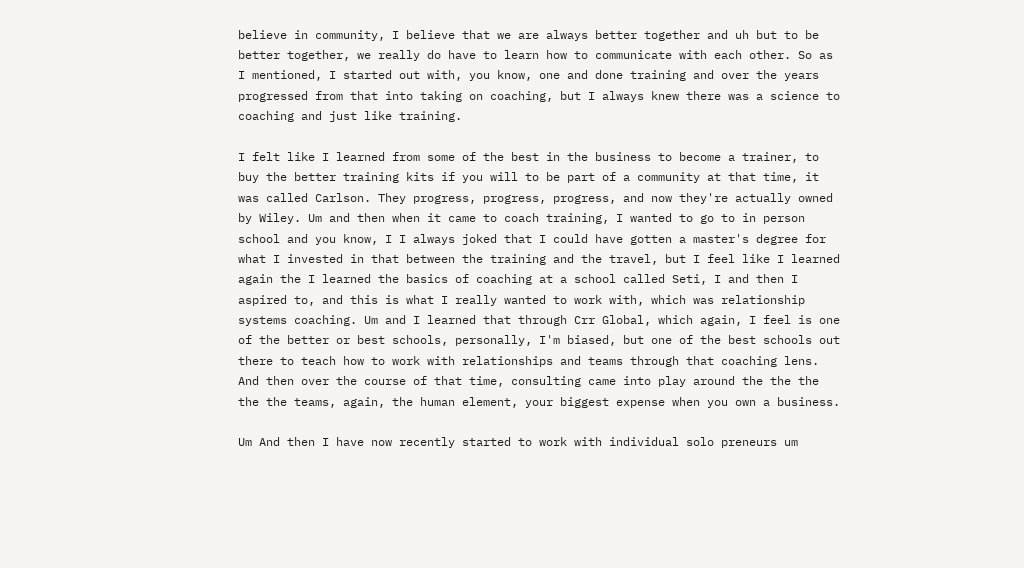believe in community, I believe that we are always better together and uh but to be better together, we really do have to learn how to communicate with each other. So as I mentioned, I started out with, you know, one and done training and over the years progressed from that into taking on coaching, but I always knew there was a science to coaching and just like training.

I felt like I learned from some of the best in the business to become a trainer, to buy the better training kits if you will to be part of a community at that time, it was called Carlson. They progress, progress, progress, and now they're actually owned by Wiley. Um and then when it came to coach training, I wanted to go to in person school and you know, I I always joked that I could have gotten a master's degree for what I invested in that between the training and the travel, but I feel like I learned again the I learned the basics of coaching at a school called Seti, I and then I aspired to, and this is what I really wanted to work with, which was relationship systems coaching. Um and I learned that through Crr Global, which again, I feel is one of the better or best schools, personally, I'm biased, but one of the best schools out there to teach how to work with relationships and teams through that coaching lens. And then over the course of that time, consulting came into play around the the the the the teams, again, the human element, your biggest expense when you own a business.

Um And then I have now recently started to work with individual solo preneurs um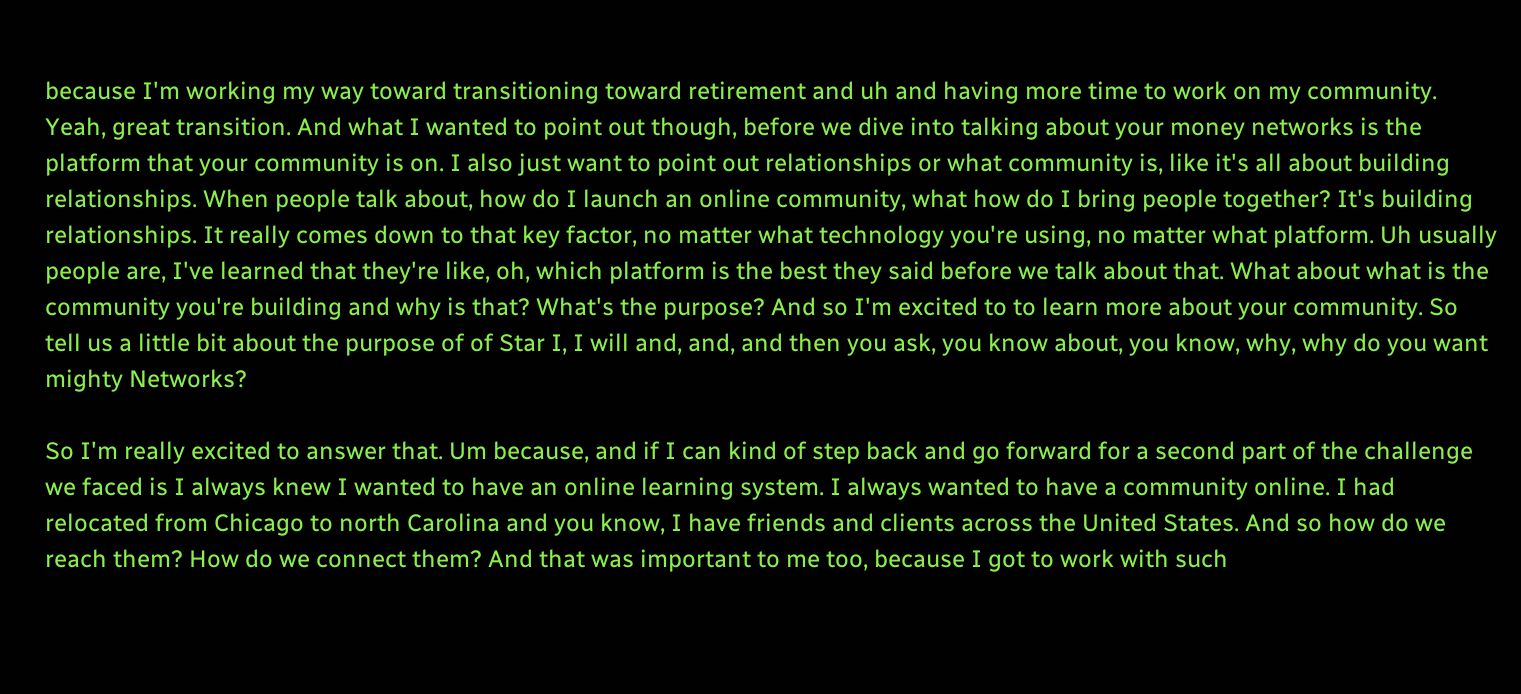because I'm working my way toward transitioning toward retirement and uh and having more time to work on my community. Yeah, great transition. And what I wanted to point out though, before we dive into talking about your money networks is the platform that your community is on. I also just want to point out relationships or what community is, like it's all about building relationships. When people talk about, how do I launch an online community, what how do I bring people together? It's building relationships. It really comes down to that key factor, no matter what technology you're using, no matter what platform. Uh usually people are, I've learned that they're like, oh, which platform is the best they said before we talk about that. What about what is the community you're building and why is that? What's the purpose? And so I'm excited to to learn more about your community. So tell us a little bit about the purpose of of Star I, I will and, and, and then you ask, you know about, you know, why, why do you want mighty Networks?

So I'm really excited to answer that. Um because, and if I can kind of step back and go forward for a second part of the challenge we faced is I always knew I wanted to have an online learning system. I always wanted to have a community online. I had relocated from Chicago to north Carolina and you know, I have friends and clients across the United States. And so how do we reach them? How do we connect them? And that was important to me too, because I got to work with such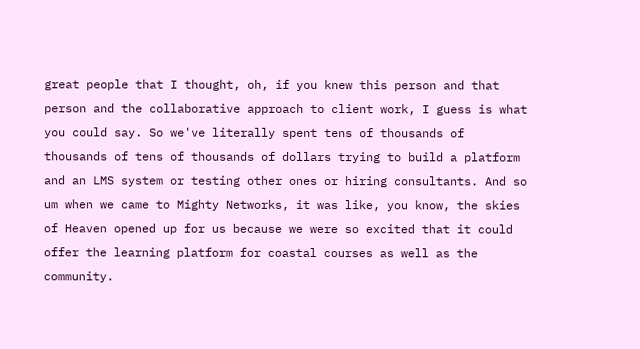great people that I thought, oh, if you knew this person and that person and the collaborative approach to client work, I guess is what you could say. So we've literally spent tens of thousands of thousands of tens of thousands of dollars trying to build a platform and an LMS system or testing other ones or hiring consultants. And so um when we came to Mighty Networks, it was like, you know, the skies of Heaven opened up for us because we were so excited that it could offer the learning platform for coastal courses as well as the community.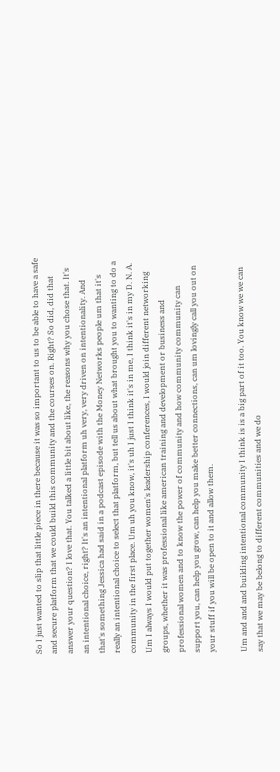So I just wanted to slip that little piece in there because it was so important to us to be able to have a safe and secure platform that we could build this community and the courses on. Right? So did, did that answer your question? I love that. You talked a little bit about like, the reasons why you chose that. It's an intentional choice, right? It's an intentional platform uh very, very driven on intentionality. And that's something Jessica had said in a podcast episode with the Money Networks people um that it's really an intentional choice to select that platform, but tell us about what brought you to wanting to do a community in the first place. Um uh you know, it's uh I just I think it's in me, I think it's in my D. N. A. Um I always I would put together women's leadership conferences, I would join different networking groups, whether it was professional like american training and development or business and professional women and to know the power of community and how community community can support you, can help you grow, can help you make better connections, can um lovingly call you out on your stuff if you will be open to it and allow them.

Um and and and building intentional community I think is is a big part of it too. You know we we can say that we may be belong to different communities and we do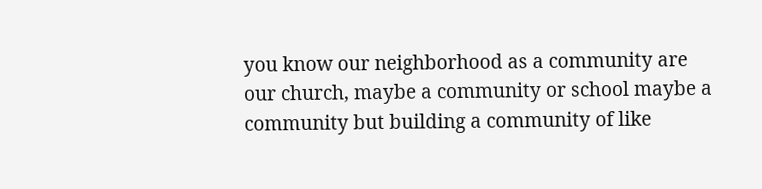you know our neighborhood as a community are our church, maybe a community or school maybe a community but building a community of like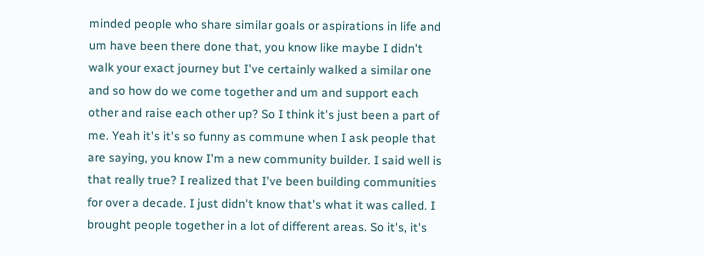minded people who share similar goals or aspirations in life and um have been there done that, you know like maybe I didn't walk your exact journey but I've certainly walked a similar one and so how do we come together and um and support each other and raise each other up? So I think it's just been a part of me. Yeah it's it's so funny as commune when I ask people that are saying, you know I'm a new community builder. I said well is that really true? I realized that I've been building communities for over a decade. I just didn't know that's what it was called. I brought people together in a lot of different areas. So it's, it's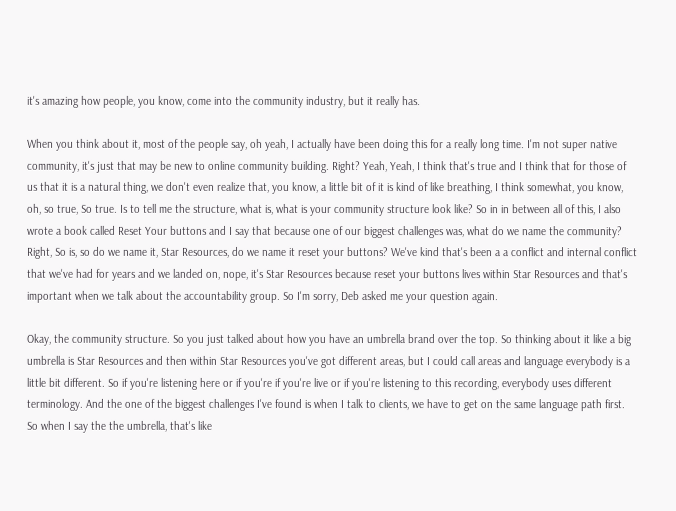it's amazing how people, you know, come into the community industry, but it really has.

When you think about it, most of the people say, oh yeah, I actually have been doing this for a really long time. I'm not super native community, it's just that may be new to online community building. Right? Yeah, Yeah, I think that's true and I think that for those of us that it is a natural thing, we don't even realize that, you know, a little bit of it is kind of like breathing, I think somewhat, you know, oh, so true, So true. Is to tell me the structure, what is, what is your community structure look like? So in in between all of this, I also wrote a book called Reset Your buttons and I say that because one of our biggest challenges was, what do we name the community? Right, So is, so do we name it, Star Resources, do we name it reset your buttons? We've kind that's been a a conflict and internal conflict that we've had for years and we landed on, nope, it's Star Resources because reset your buttons lives within Star Resources and that's important when we talk about the accountability group. So I'm sorry, Deb asked me your question again.

Okay, the community structure. So you just talked about how you have an umbrella brand over the top. So thinking about it like a big umbrella is Star Resources and then within Star Resources you've got different areas, but I could call areas and language everybody is a little bit different. So if you're listening here or if you're if you're live or if you're listening to this recording, everybody uses different terminology. And the one of the biggest challenges I've found is when I talk to clients, we have to get on the same language path first. So when I say the the umbrella, that's like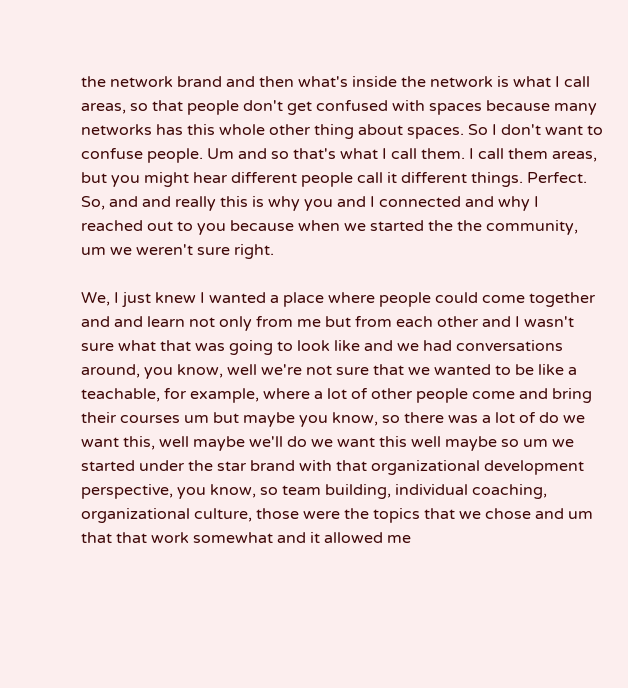the network brand and then what's inside the network is what I call areas, so that people don't get confused with spaces because many networks has this whole other thing about spaces. So I don't want to confuse people. Um and so that's what I call them. I call them areas, but you might hear different people call it different things. Perfect. So, and and really this is why you and I connected and why I reached out to you because when we started the the community, um we weren't sure right.

We, I just knew I wanted a place where people could come together and and learn not only from me but from each other and I wasn't sure what that was going to look like and we had conversations around, you know, well we're not sure that we wanted to be like a teachable, for example, where a lot of other people come and bring their courses um but maybe you know, so there was a lot of do we want this, well maybe we'll do we want this well maybe so um we started under the star brand with that organizational development perspective, you know, so team building, individual coaching, organizational culture, those were the topics that we chose and um that that work somewhat and it allowed me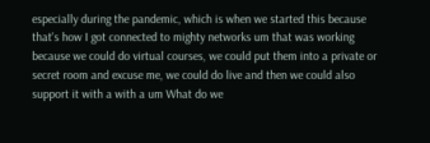especially during the pandemic, which is when we started this because that's how I got connected to mighty networks um that was working because we could do virtual courses, we could put them into a private or secret room and excuse me, we could do live and then we could also support it with a with a um What do we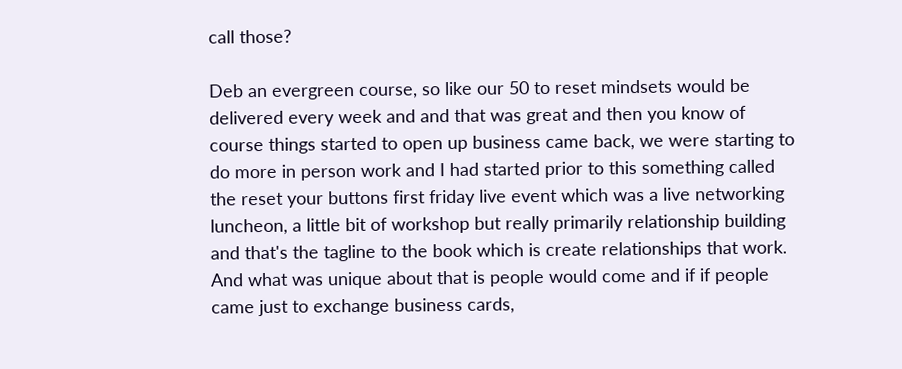call those?

Deb an evergreen course, so like our 50 to reset mindsets would be delivered every week and and that was great and then you know of course things started to open up business came back, we were starting to do more in person work and I had started prior to this something called the reset your buttons first friday live event which was a live networking luncheon, a little bit of workshop but really primarily relationship building and that's the tagline to the book which is create relationships that work. And what was unique about that is people would come and if if people came just to exchange business cards,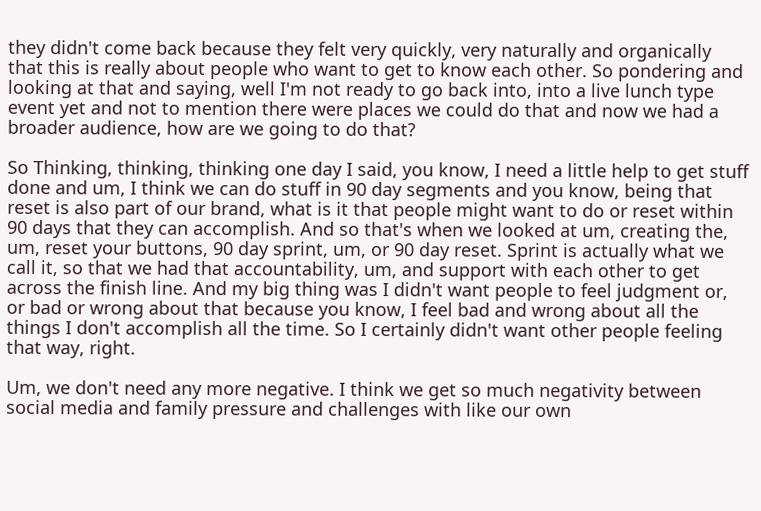they didn't come back because they felt very quickly, very naturally and organically that this is really about people who want to get to know each other. So pondering and looking at that and saying, well I'm not ready to go back into, into a live lunch type event yet and not to mention there were places we could do that and now we had a broader audience, how are we going to do that?

So Thinking, thinking, thinking one day I said, you know, I need a little help to get stuff done and um, I think we can do stuff in 90 day segments and you know, being that reset is also part of our brand, what is it that people might want to do or reset within 90 days that they can accomplish. And so that's when we looked at um, creating the, um, reset your buttons, 90 day sprint, um, or 90 day reset. Sprint is actually what we call it, so that we had that accountability, um, and support with each other to get across the finish line. And my big thing was I didn't want people to feel judgment or, or bad or wrong about that because you know, I feel bad and wrong about all the things I don't accomplish all the time. So I certainly didn't want other people feeling that way, right.

Um, we don't need any more negative. I think we get so much negativity between social media and family pressure and challenges with like our own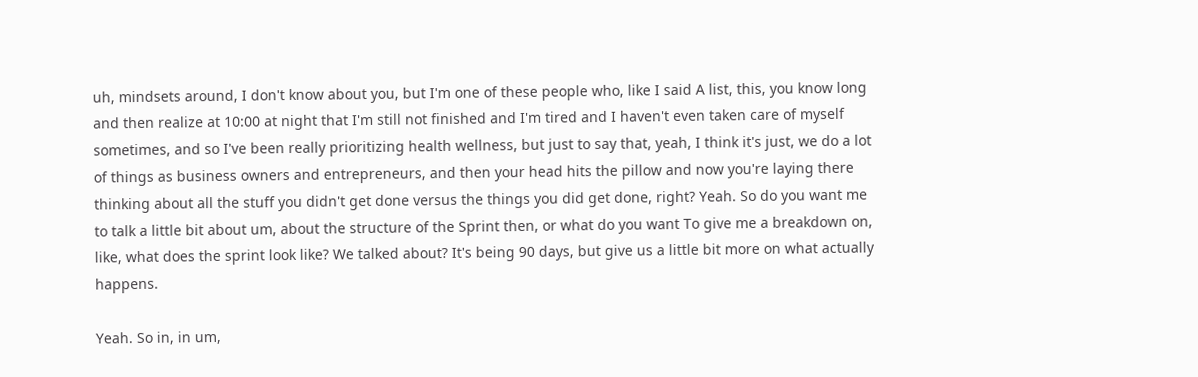uh, mindsets around, I don't know about you, but I'm one of these people who, like I said A list, this, you know long and then realize at 10:00 at night that I'm still not finished and I'm tired and I haven't even taken care of myself sometimes, and so I've been really prioritizing health wellness, but just to say that, yeah, I think it's just, we do a lot of things as business owners and entrepreneurs, and then your head hits the pillow and now you're laying there thinking about all the stuff you didn't get done versus the things you did get done, right? Yeah. So do you want me to talk a little bit about um, about the structure of the Sprint then, or what do you want To give me a breakdown on, like, what does the sprint look like? We talked about? It's being 90 days, but give us a little bit more on what actually happens.

Yeah. So in, in um,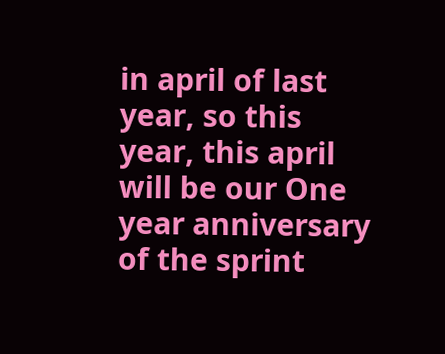in april of last year, so this year, this april will be our One year anniversary of the sprint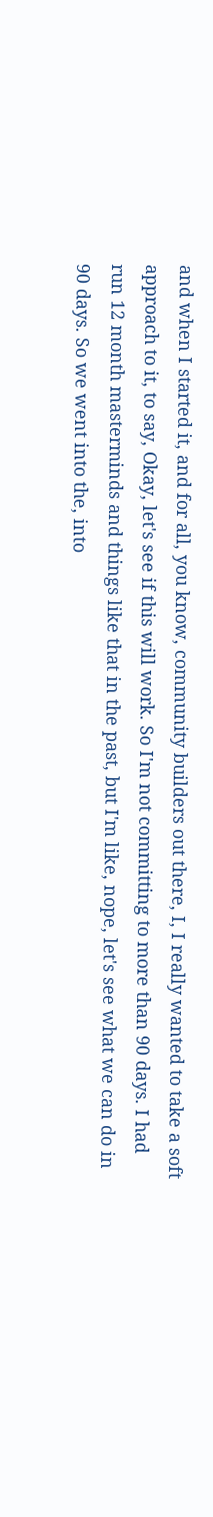and when I started it, and for all, you know, community builders out there, I, I really wanted to take a soft approach to it, to say, Okay, let's see if this will work. So I'm not committing to more than 90 days. I had run 12 month masterminds and things like that in the past, but I'm like, nope, let's see what we can do in 90 days. So we went into the, into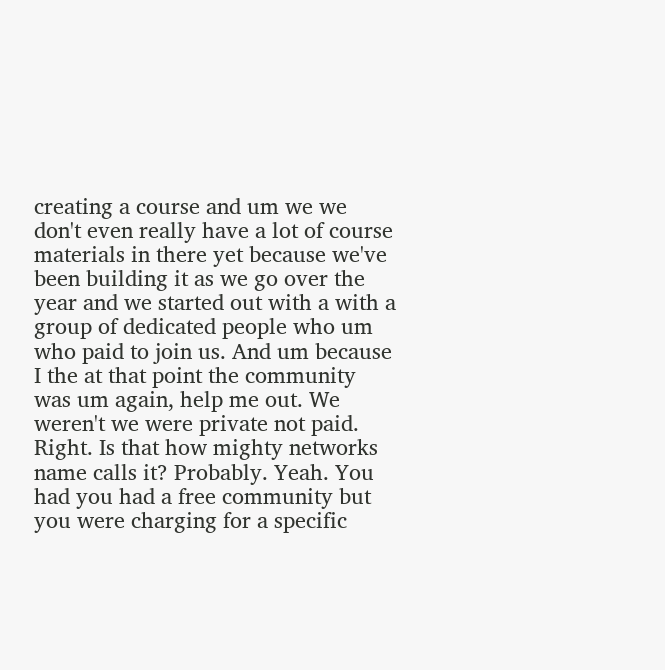creating a course and um we we don't even really have a lot of course materials in there yet because we've been building it as we go over the year and we started out with a with a group of dedicated people who um who paid to join us. And um because I the at that point the community was um again, help me out. We weren't we were private not paid. Right. Is that how mighty networks name calls it? Probably. Yeah. You had you had a free community but you were charging for a specific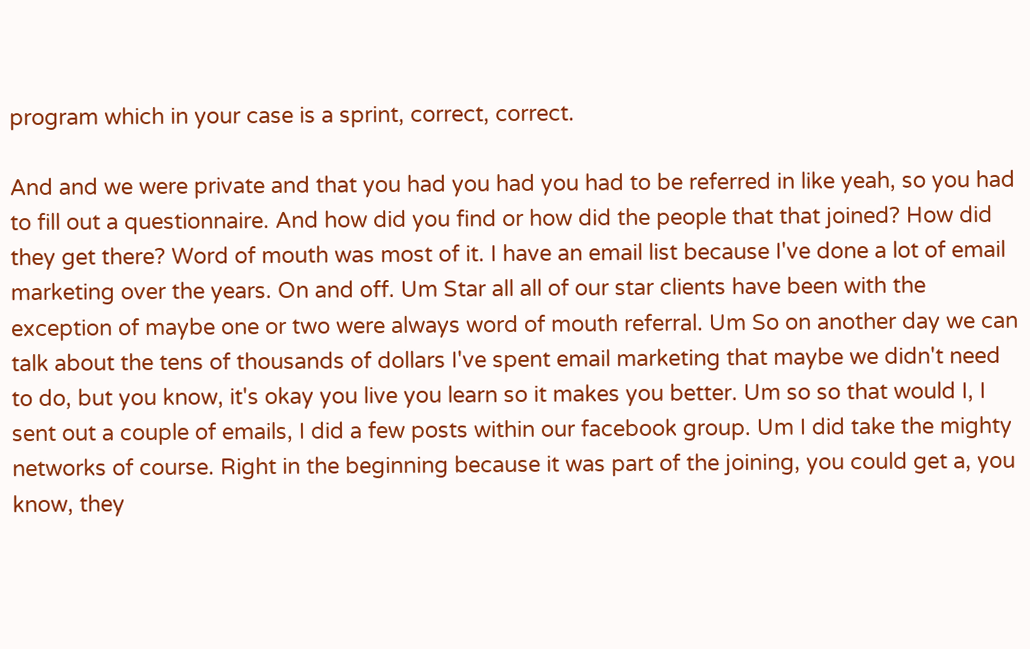program which in your case is a sprint, correct, correct.

And and we were private and that you had you had you had to be referred in like yeah, so you had to fill out a questionnaire. And how did you find or how did the people that that joined? How did they get there? Word of mouth was most of it. I have an email list because I've done a lot of email marketing over the years. On and off. Um Star all all of our star clients have been with the exception of maybe one or two were always word of mouth referral. Um So on another day we can talk about the tens of thousands of dollars I've spent email marketing that maybe we didn't need to do, but you know, it's okay you live you learn so it makes you better. Um so so that would I, I sent out a couple of emails, I did a few posts within our facebook group. Um I did take the mighty networks of course. Right in the beginning because it was part of the joining, you could get a, you know, they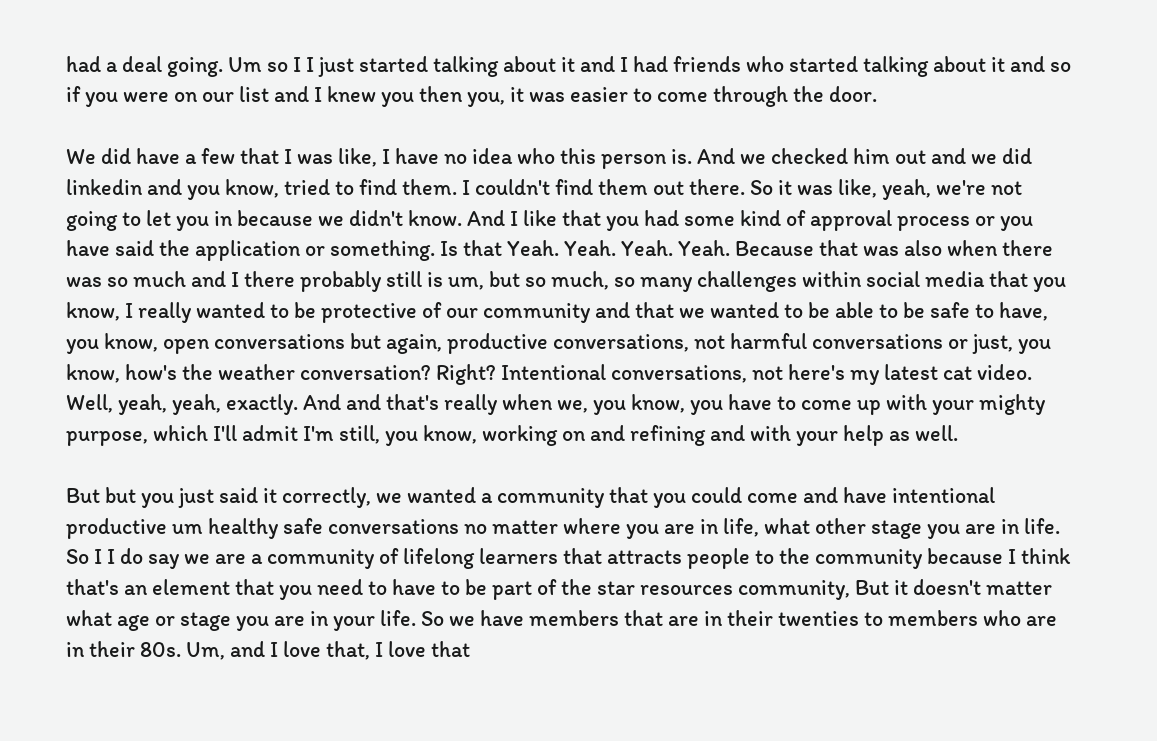had a deal going. Um so I I just started talking about it and I had friends who started talking about it and so if you were on our list and I knew you then you, it was easier to come through the door.

We did have a few that I was like, I have no idea who this person is. And we checked him out and we did linkedin and you know, tried to find them. I couldn't find them out there. So it was like, yeah, we're not going to let you in because we didn't know. And I like that you had some kind of approval process or you have said the application or something. Is that Yeah. Yeah. Yeah. Yeah. Because that was also when there was so much and I there probably still is um, but so much, so many challenges within social media that you know, I really wanted to be protective of our community and that we wanted to be able to be safe to have, you know, open conversations but again, productive conversations, not harmful conversations or just, you know, how's the weather conversation? Right? Intentional conversations, not here's my latest cat video. Well, yeah, yeah, exactly. And and that's really when we, you know, you have to come up with your mighty purpose, which I'll admit I'm still, you know, working on and refining and with your help as well.

But but you just said it correctly, we wanted a community that you could come and have intentional productive um healthy safe conversations no matter where you are in life, what other stage you are in life. So I I do say we are a community of lifelong learners that attracts people to the community because I think that's an element that you need to have to be part of the star resources community, But it doesn't matter what age or stage you are in your life. So we have members that are in their twenties to members who are in their 80s. Um, and I love that, I love that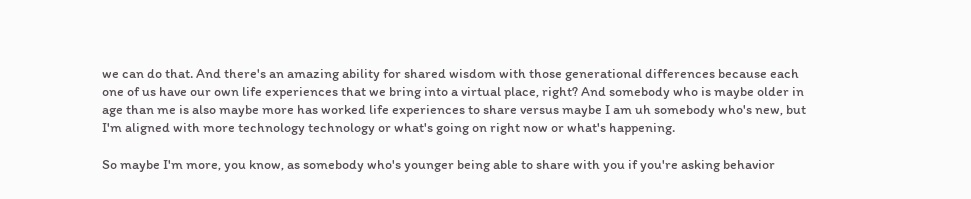we can do that. And there's an amazing ability for shared wisdom with those generational differences because each one of us have our own life experiences that we bring into a virtual place, right? And somebody who is maybe older in age than me is also maybe more has worked life experiences to share versus maybe I am uh somebody who's new, but I'm aligned with more technology technology or what's going on right now or what's happening.

So maybe I'm more, you know, as somebody who's younger being able to share with you if you're asking behavior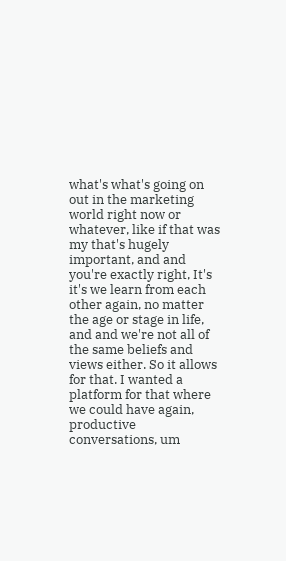what's what's going on out in the marketing world right now or whatever, like if that was my that's hugely important, and and you're exactly right, It's it's we learn from each other again, no matter the age or stage in life, and and we're not all of the same beliefs and views either. So it allows for that. I wanted a platform for that where we could have again, productive conversations, um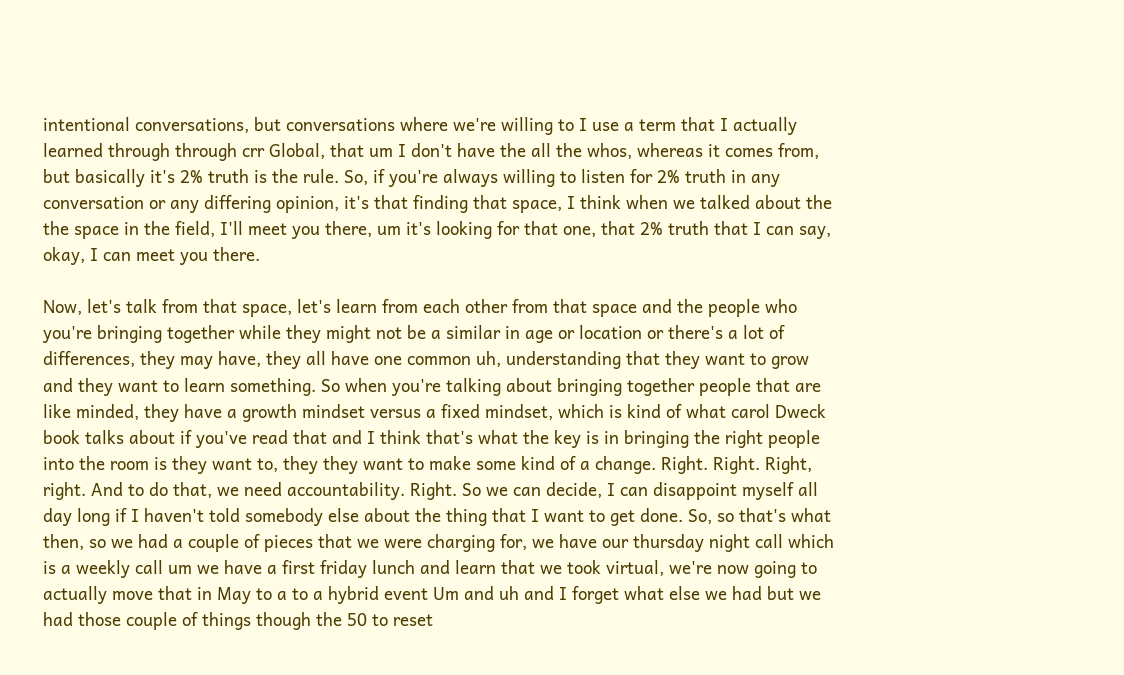intentional conversations, but conversations where we're willing to I use a term that I actually learned through through crr Global, that um I don't have the all the whos, whereas it comes from, but basically it's 2% truth is the rule. So, if you're always willing to listen for 2% truth in any conversation or any differing opinion, it's that finding that space, I think when we talked about the the space in the field, I'll meet you there, um it's looking for that one, that 2% truth that I can say, okay, I can meet you there.

Now, let's talk from that space, let's learn from each other from that space and the people who you're bringing together while they might not be a similar in age or location or there's a lot of differences, they may have, they all have one common uh, understanding that they want to grow and they want to learn something. So when you're talking about bringing together people that are like minded, they have a growth mindset versus a fixed mindset, which is kind of what carol Dweck book talks about if you've read that and I think that's what the key is in bringing the right people into the room is they want to, they they want to make some kind of a change. Right. Right. Right, right. And to do that, we need accountability. Right. So we can decide, I can disappoint myself all day long if I haven't told somebody else about the thing that I want to get done. So, so that's what then, so we had a couple of pieces that we were charging for, we have our thursday night call which is a weekly call um we have a first friday lunch and learn that we took virtual, we're now going to actually move that in May to a to a hybrid event Um and uh and I forget what else we had but we had those couple of things though the 50 to reset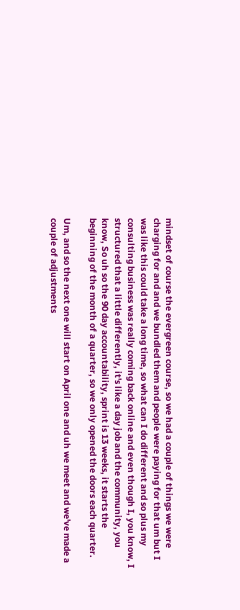mindset of course the evergreen course, so we had a couple of things we were charging for and and we bundled them and people were paying for that um but I was like this could take a long time, so what can I do different and so plus my consulting business was really coming back online and even though I, you know, I structured that a little differently, it's like a day job and the community, you know, So uh so the 90 day accountability, sprint is 13 weeks, it starts the beginning of the month of a quarter, so we only opened the doors each quarter.

Um, and so the next one will start on April one and uh we meet and we've made a couple of adjustments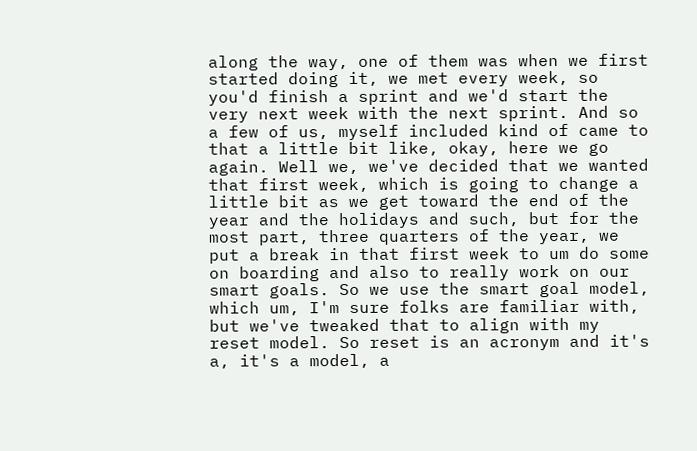along the way, one of them was when we first started doing it, we met every week, so you'd finish a sprint and we'd start the very next week with the next sprint. And so a few of us, myself included kind of came to that a little bit like, okay, here we go again. Well we, we've decided that we wanted that first week, which is going to change a little bit as we get toward the end of the year and the holidays and such, but for the most part, three quarters of the year, we put a break in that first week to um do some on boarding and also to really work on our smart goals. So we use the smart goal model, which um, I'm sure folks are familiar with, but we've tweaked that to align with my reset model. So reset is an acronym and it's a, it's a model, a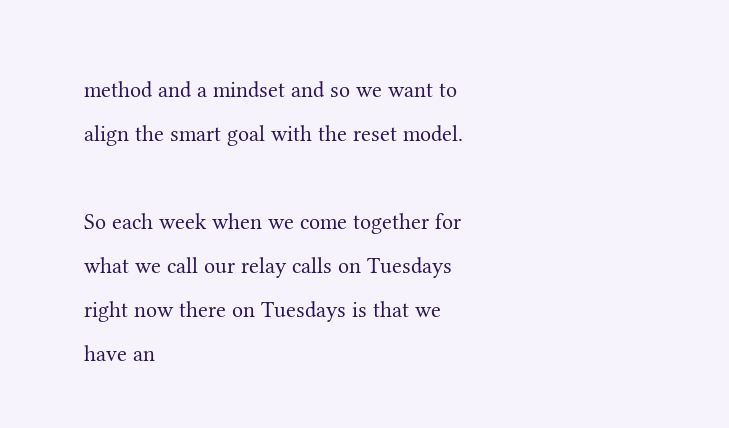method and a mindset and so we want to align the smart goal with the reset model.

So each week when we come together for what we call our relay calls on Tuesdays right now there on Tuesdays is that we have an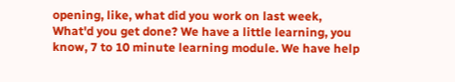opening, like, what did you work on last week, What'd you get done? We have a little learning, you know, 7 to 10 minute learning module. We have help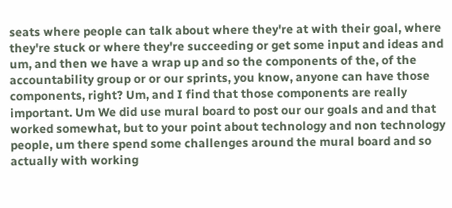seats where people can talk about where they're at with their goal, where they're stuck or where they're succeeding or get some input and ideas and um, and then we have a wrap up and so the components of the, of the accountability group or or our sprints, you know, anyone can have those components, right? Um, and I find that those components are really important. Um We did use mural board to post our our goals and and that worked somewhat, but to your point about technology and non technology people, um there spend some challenges around the mural board and so actually with working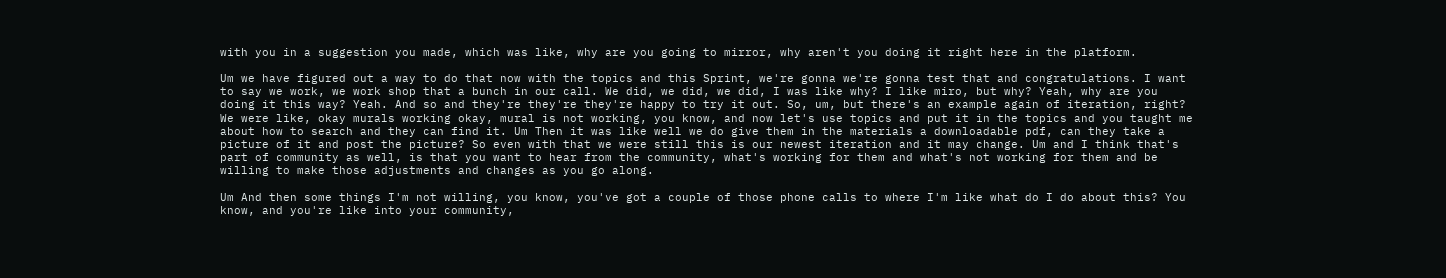with you in a suggestion you made, which was like, why are you going to mirror, why aren't you doing it right here in the platform.

Um we have figured out a way to do that now with the topics and this Sprint, we're gonna we're gonna test that and congratulations. I want to say we work, we work shop that a bunch in our call. We did, we did, we did, I was like why? I like miro, but why? Yeah, why are you doing it this way? Yeah. And so and they're they're they're happy to try it out. So, um, but there's an example again of iteration, right? We were like, okay murals working okay, mural is not working, you know, and now let's use topics and put it in the topics and you taught me about how to search and they can find it. Um Then it was like well we do give them in the materials a downloadable pdf, can they take a picture of it and post the picture? So even with that we were still this is our newest iteration and it may change. Um and I think that's part of community as well, is that you want to hear from the community, what's working for them and what's not working for them and be willing to make those adjustments and changes as you go along.

Um And then some things I'm not willing, you know, you've got a couple of those phone calls to where I'm like what do I do about this? You know, and you're like into your community,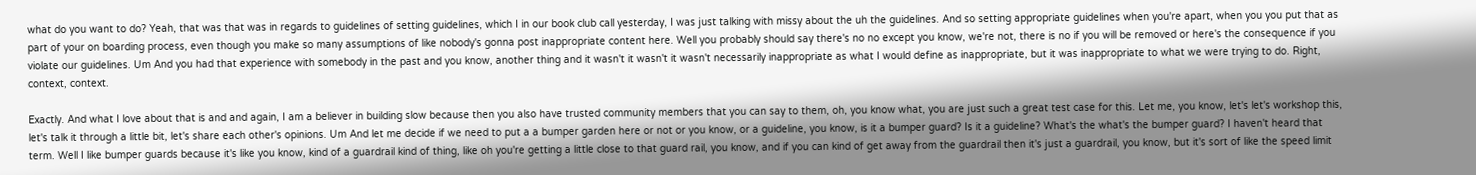what do you want to do? Yeah, that was that was in regards to guidelines of setting guidelines, which I in our book club call yesterday, I was just talking with missy about the uh the guidelines. And so setting appropriate guidelines when you're apart, when you you put that as part of your on boarding process, even though you make so many assumptions of like nobody's gonna post inappropriate content here. Well you probably should say there's no no except you know, we're not, there is no if you will be removed or here's the consequence if you violate our guidelines. Um And you had that experience with somebody in the past and you know, another thing and it wasn't it wasn't it wasn't necessarily inappropriate as what I would define as inappropriate, but it was inappropriate to what we were trying to do. Right, context, context.

Exactly. And what I love about that is and and again, I am a believer in building slow because then you also have trusted community members that you can say to them, oh, you know what, you are just such a great test case for this. Let me, you know, let's let's workshop this, let's talk it through a little bit, let's share each other's opinions. Um And let me decide if we need to put a a bumper garden here or not or you know, or a guideline, you know, is it a bumper guard? Is it a guideline? What's the what's the bumper guard? I haven't heard that term. Well I like bumper guards because it's like you know, kind of a guardrail kind of thing, like oh you're getting a little close to that guard rail, you know, and if you can kind of get away from the guardrail then it's just a guardrail, you know, but it's sort of like the speed limit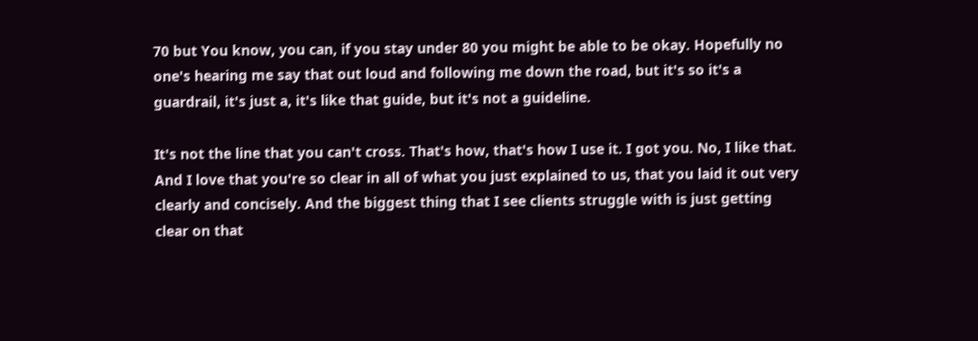70 but You know, you can, if you stay under 80 you might be able to be okay. Hopefully no one's hearing me say that out loud and following me down the road, but it's so it's a guardrail, it's just a, it's like that guide, but it's not a guideline.

It's not the line that you can't cross. That's how, that's how I use it. I got you. No, I like that. And I love that you're so clear in all of what you just explained to us, that you laid it out very clearly and concisely. And the biggest thing that I see clients struggle with is just getting clear on that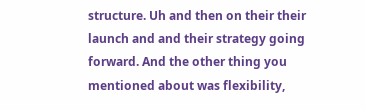structure. Uh and then on their their launch and and their strategy going forward. And the other thing you mentioned about was flexibility,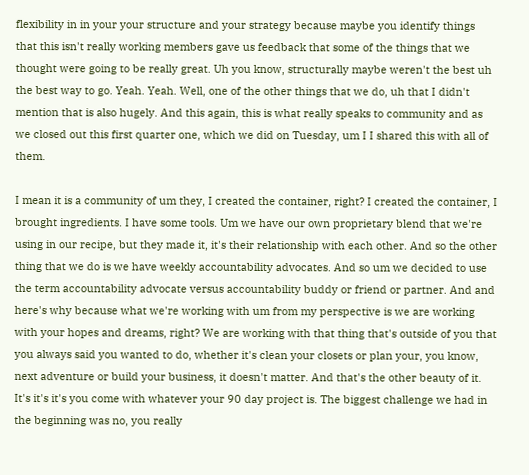flexibility in in your your structure and your strategy because maybe you identify things that this isn't really working members gave us feedback that some of the things that we thought were going to be really great. Uh you know, structurally maybe weren't the best uh the best way to go. Yeah. Yeah. Well, one of the other things that we do, uh that I didn't mention that is also hugely. And this again, this is what really speaks to community and as we closed out this first quarter one, which we did on Tuesday, um I I shared this with all of them.

I mean it is a community of um they, I created the container, right? I created the container, I brought ingredients. I have some tools. Um we have our own proprietary blend that we're using in our recipe, but they made it, it's their relationship with each other. And so the other thing that we do is we have weekly accountability advocates. And so um we decided to use the term accountability advocate versus accountability buddy or friend or partner. And and here's why because what we're working with um from my perspective is we are working with your hopes and dreams, right? We are working with that thing that's outside of you that you always said you wanted to do, whether it's clean your closets or plan your, you know, next adventure or build your business, it doesn't matter. And that's the other beauty of it. It's it's it's you come with whatever your 90 day project is. The biggest challenge we had in the beginning was no, you really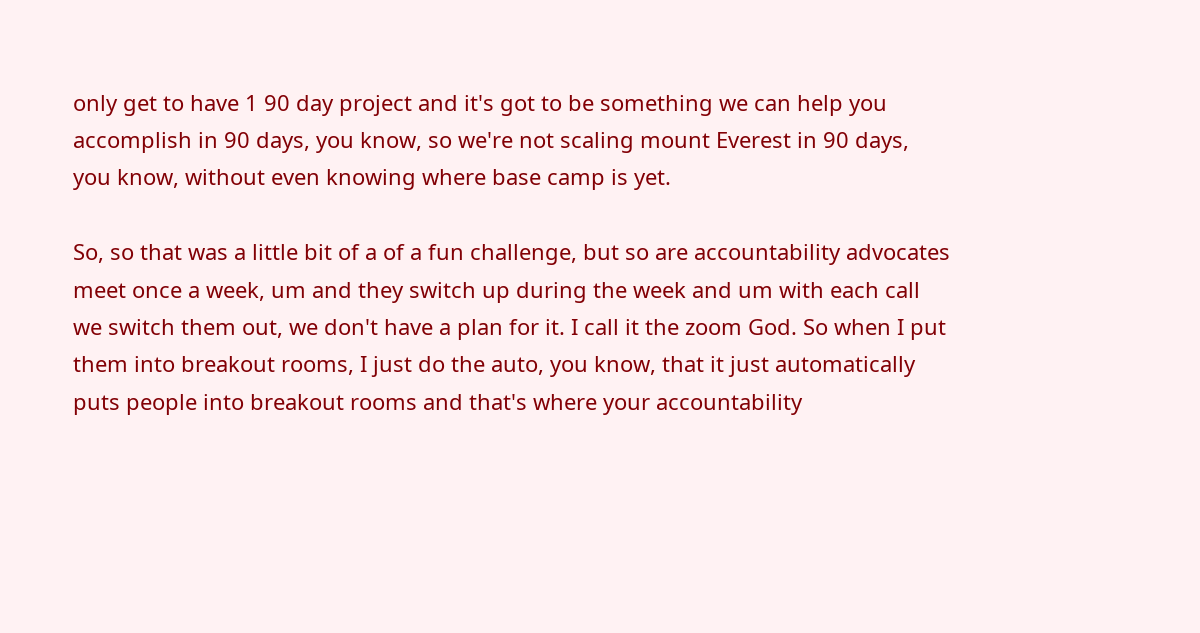only get to have 1 90 day project and it's got to be something we can help you accomplish in 90 days, you know, so we're not scaling mount Everest in 90 days, you know, without even knowing where base camp is yet.

So, so that was a little bit of a of a fun challenge, but so are accountability advocates meet once a week, um and they switch up during the week and um with each call we switch them out, we don't have a plan for it. I call it the zoom God. So when I put them into breakout rooms, I just do the auto, you know, that it just automatically puts people into breakout rooms and that's where your accountability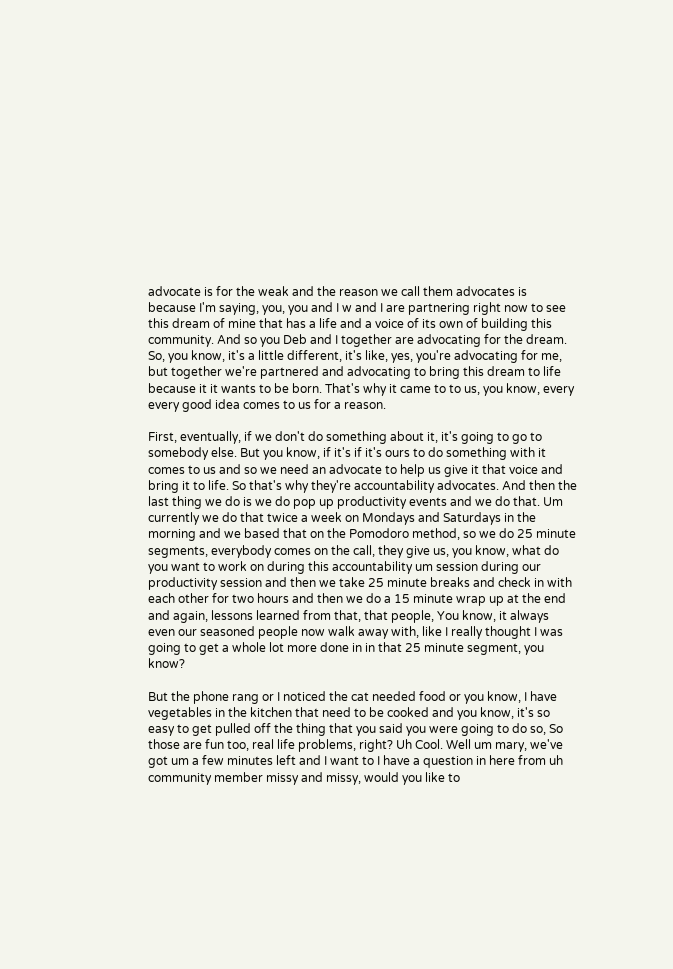advocate is for the weak and the reason we call them advocates is because I'm saying, you, you and I w and I are partnering right now to see this dream of mine that has a life and a voice of its own of building this community. And so you Deb and I together are advocating for the dream. So, you know, it's a little different, it's like, yes, you're advocating for me, but together we're partnered and advocating to bring this dream to life because it it wants to be born. That's why it came to to us, you know, every every good idea comes to us for a reason.

First, eventually, if we don't do something about it, it's going to go to somebody else. But you know, if it's if it's ours to do something with it comes to us and so we need an advocate to help us give it that voice and bring it to life. So that's why they're accountability advocates. And then the last thing we do is we do pop up productivity events and we do that. Um currently we do that twice a week on Mondays and Saturdays in the morning and we based that on the Pomodoro method, so we do 25 minute segments, everybody comes on the call, they give us, you know, what do you want to work on during this accountability um session during our productivity session and then we take 25 minute breaks and check in with each other for two hours and then we do a 15 minute wrap up at the end and again, lessons learned from that, that people, You know, it always even our seasoned people now walk away with, like I really thought I was going to get a whole lot more done in in that 25 minute segment, you know?

But the phone rang or I noticed the cat needed food or you know, I have vegetables in the kitchen that need to be cooked and you know, it's so easy to get pulled off the thing that you said you were going to do so, So those are fun too, real life problems, right? Uh Cool. Well um mary, we've got um a few minutes left and I want to I have a question in here from uh community member missy and missy, would you like to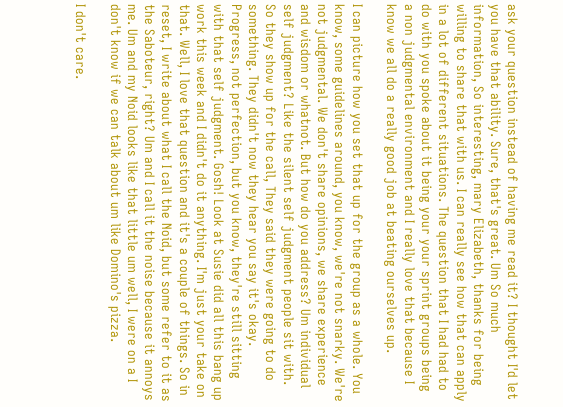ask your question instead of having me read it? I thought I'd let you have that ability. Sure, that's great. Um So much information, So interesting, mary Elizabeth, thanks for being willing to share that with us. I can really see how that can apply in a lot of different situations. The question that I had had to do with you spoke about it being your your sprint groups being a non judgmental environment and I really love that because I know we all do a really good job at beating ourselves up.

I can picture how you set that up for the group as a whole. You know, some guidelines around, you know, we're not snarky. We're not judgmental. We don't share opinions, we share experience and wisdom or whatnot. But how do you address? Um individual self judgment? Like the silent self judgment people sit with. So they show up for the call, They said they were going to do something. They didn't now they hear you say it's okay. Progress, not perfection, but you know, they're still sitting with that self judgment. Gosh! Look at Susie did all this bang up work this week and I didn't do it anything. I'm just your take on that. Well, I love that question and it's a couple of things. So in reset, I write about what I call the Noid, but some refer to it as the Saboteur, right? Um and I call it the noise because it annoys me. Um and my Noid looks like that little um well, I were on a I don't know if we can talk about um like Domino's pizza.

I don't care.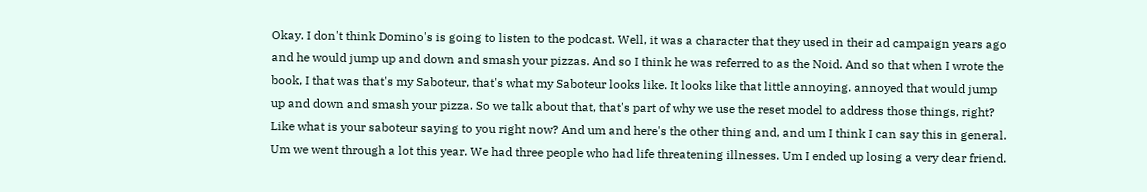Okay. I don't think Domino's is going to listen to the podcast. Well, it was a character that they used in their ad campaign years ago and he would jump up and down and smash your pizzas. And so I think he was referred to as the Noid. And so that when I wrote the book, I that was that's my Saboteur, that's what my Saboteur looks like. It looks like that little annoying. annoyed that would jump up and down and smash your pizza. So we talk about that, that's part of why we use the reset model to address those things, right? Like what is your saboteur saying to you right now? And um and here's the other thing and, and um I think I can say this in general. Um we went through a lot this year. We had three people who had life threatening illnesses. Um I ended up losing a very dear friend.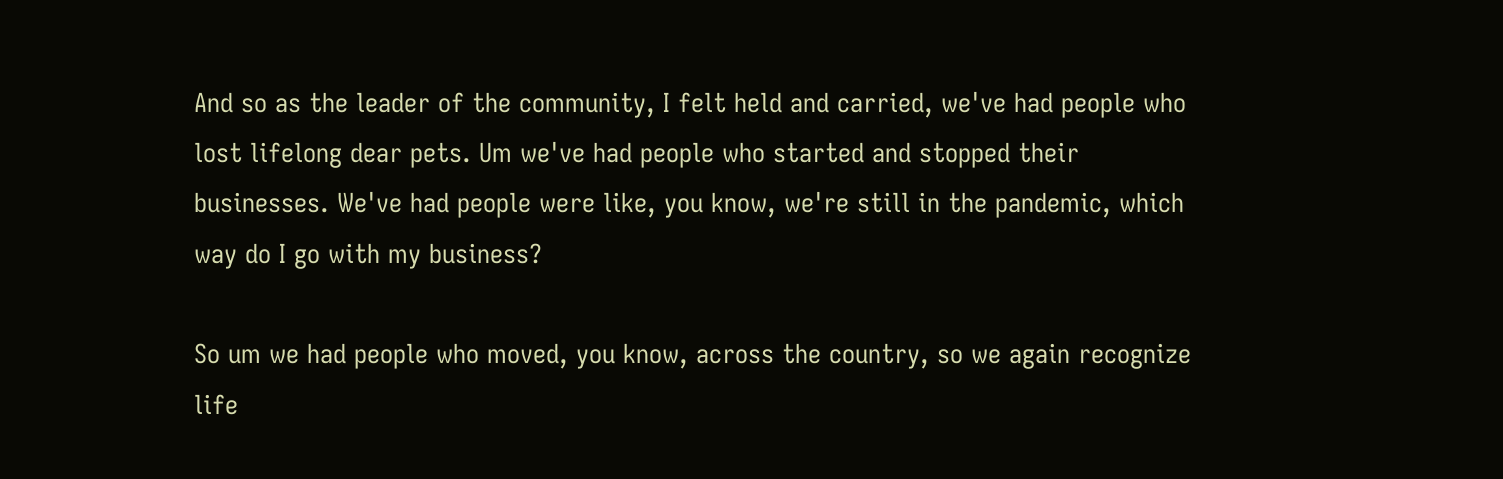And so as the leader of the community, I felt held and carried, we've had people who lost lifelong dear pets. Um we've had people who started and stopped their businesses. We've had people were like, you know, we're still in the pandemic, which way do I go with my business?

So um we had people who moved, you know, across the country, so we again recognize life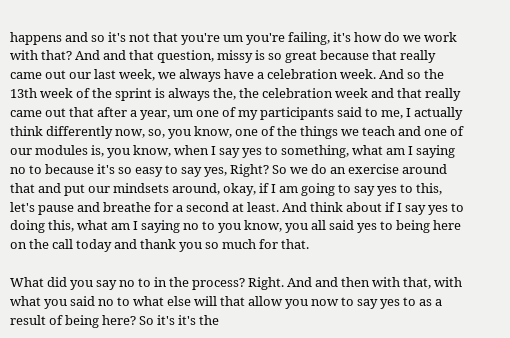happens and so it's not that you're um you're failing, it's how do we work with that? And and that question, missy is so great because that really came out our last week, we always have a celebration week. And so the 13th week of the sprint is always the, the celebration week and that really came out that after a year, um one of my participants said to me, I actually think differently now, so, you know, one of the things we teach and one of our modules is, you know, when I say yes to something, what am I saying no to because it's so easy to say yes, Right? So we do an exercise around that and put our mindsets around, okay, if I am going to say yes to this, let's pause and breathe for a second at least. And think about if I say yes to doing this, what am I saying no to you know, you all said yes to being here on the call today and thank you so much for that.

What did you say no to in the process? Right. And and then with that, with what you said no to what else will that allow you now to say yes to as a result of being here? So it's it's the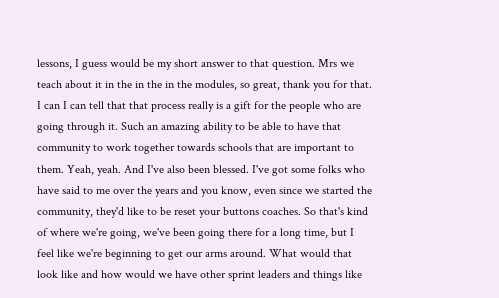lessons, I guess would be my short answer to that question. Mrs we teach about it in the in the in the modules, so great, thank you for that. I can I can tell that that process really is a gift for the people who are going through it. Such an amazing ability to be able to have that community to work together towards schools that are important to them. Yeah, yeah. And I've also been blessed. I've got some folks who have said to me over the years and you know, even since we started the community, they'd like to be reset your buttons coaches. So that's kind of where we're going, we've been going there for a long time, but I feel like we're beginning to get our arms around. What would that look like and how would we have other sprint leaders and things like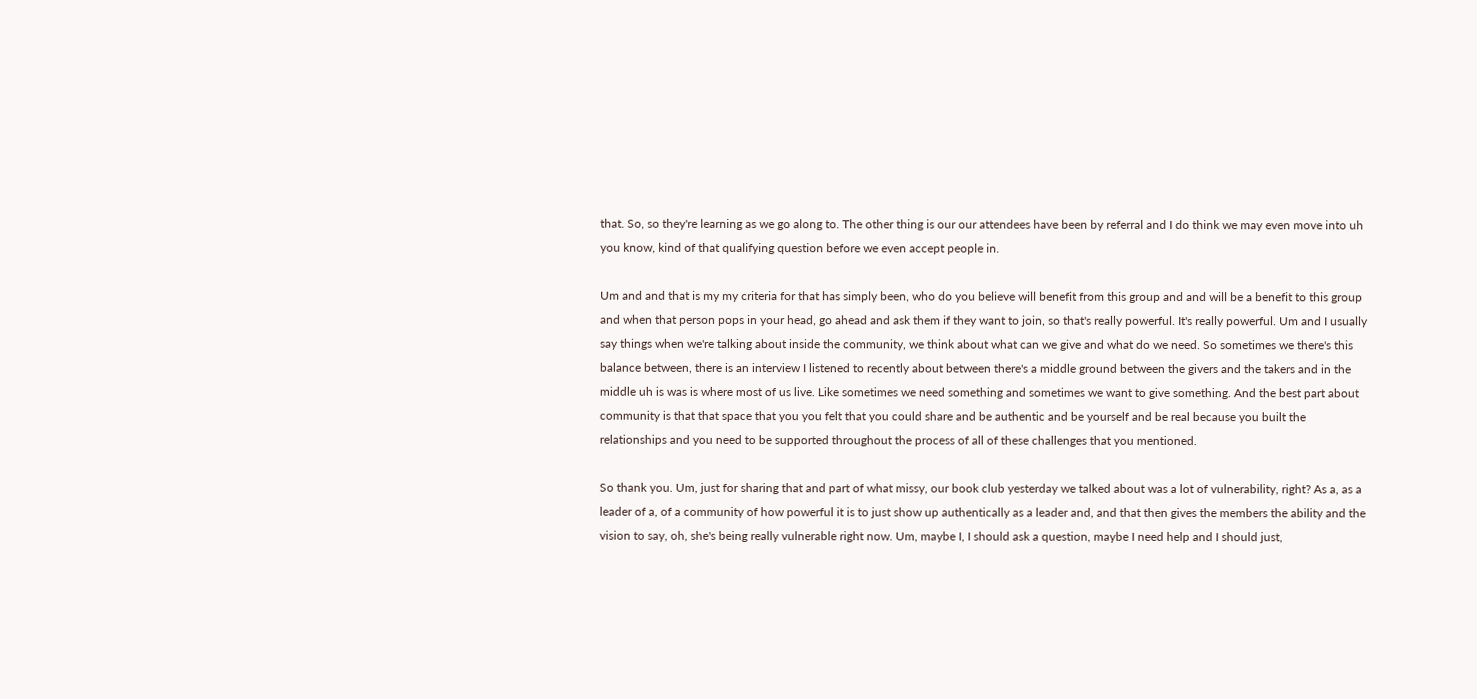that. So, so they're learning as we go along to. The other thing is our our attendees have been by referral and I do think we may even move into uh you know, kind of that qualifying question before we even accept people in.

Um and and that is my my criteria for that has simply been, who do you believe will benefit from this group and and will be a benefit to this group and when that person pops in your head, go ahead and ask them if they want to join, so that's really powerful. It's really powerful. Um and I usually say things when we're talking about inside the community, we think about what can we give and what do we need. So sometimes we there's this balance between, there is an interview I listened to recently about between there's a middle ground between the givers and the takers and in the middle uh is was is where most of us live. Like sometimes we need something and sometimes we want to give something. And the best part about community is that that space that you you felt that you could share and be authentic and be yourself and be real because you built the relationships and you need to be supported throughout the process of all of these challenges that you mentioned.

So thank you. Um, just for sharing that and part of what missy, our book club yesterday we talked about was a lot of vulnerability, right? As a, as a leader of a, of a community of how powerful it is to just show up authentically as a leader and, and that then gives the members the ability and the vision to say, oh, she's being really vulnerable right now. Um, maybe I, I should ask a question, maybe I need help and I should just,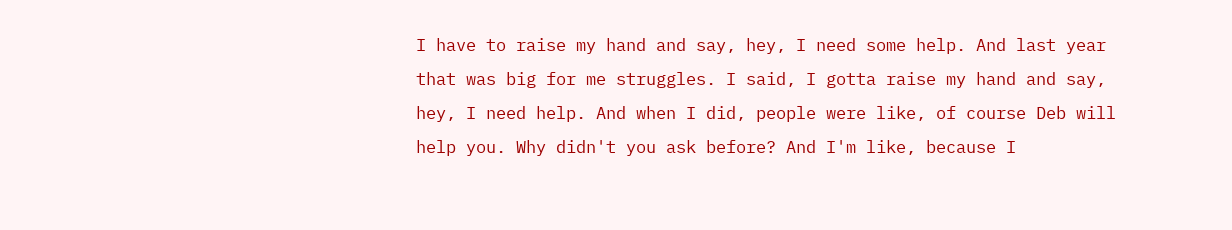I have to raise my hand and say, hey, I need some help. And last year that was big for me struggles. I said, I gotta raise my hand and say, hey, I need help. And when I did, people were like, of course Deb will help you. Why didn't you ask before? And I'm like, because I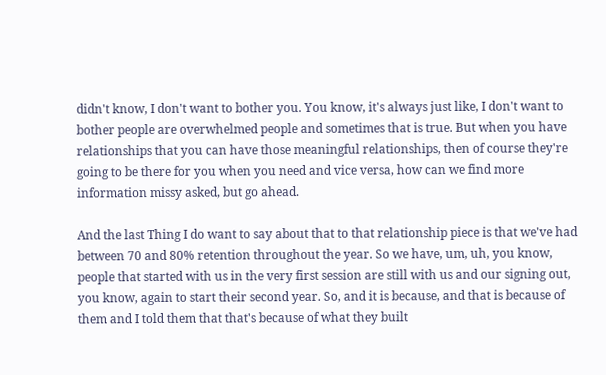didn't know, I don't want to bother you. You know, it's always just like, I don't want to bother people are overwhelmed people and sometimes that is true. But when you have relationships that you can have those meaningful relationships, then of course they're going to be there for you when you need and vice versa, how can we find more information missy asked, but go ahead.

And the last Thing I do want to say about that to that relationship piece is that we've had between 70 and 80% retention throughout the year. So we have, um, uh, you know, people that started with us in the very first session are still with us and our signing out, you know, again to start their second year. So, and it is because, and that is because of them and I told them that that's because of what they built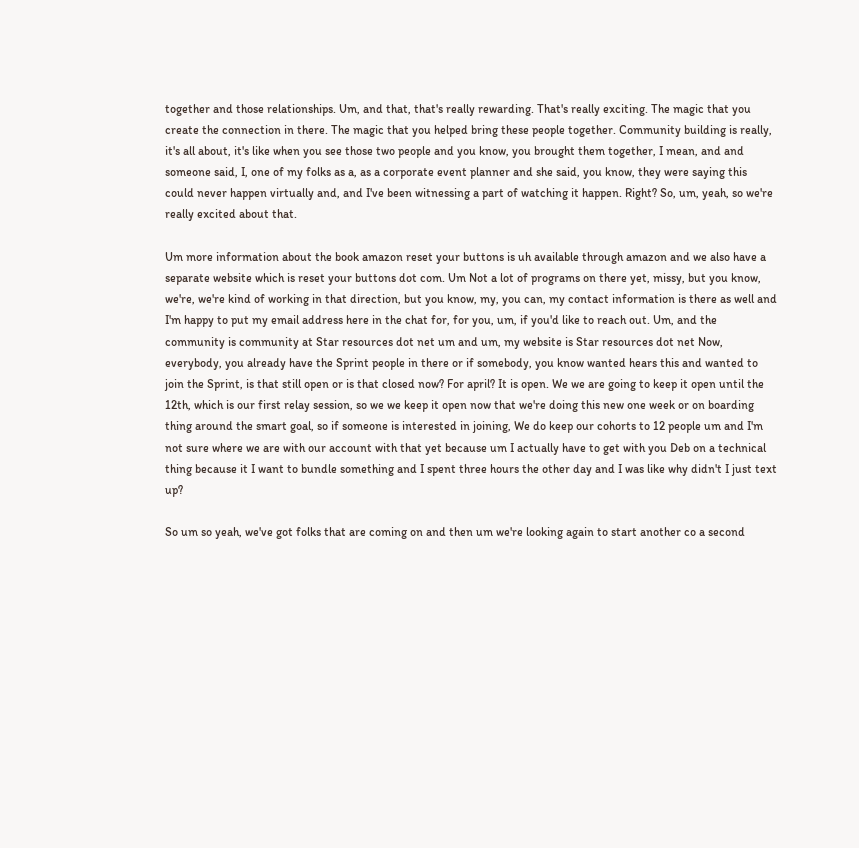together and those relationships. Um, and that, that's really rewarding. That's really exciting. The magic that you create the connection in there. The magic that you helped bring these people together. Community building is really, it's all about, it's like when you see those two people and you know, you brought them together, I mean, and and someone said, I, one of my folks as a, as a corporate event planner and she said, you know, they were saying this could never happen virtually and, and I've been witnessing a part of watching it happen. Right? So, um, yeah, so we're really excited about that.

Um more information about the book amazon reset your buttons is uh available through amazon and we also have a separate website which is reset your buttons dot com. Um Not a lot of programs on there yet, missy, but you know, we're, we're kind of working in that direction, but you know, my, you can, my contact information is there as well and I'm happy to put my email address here in the chat for, for you, um, if you'd like to reach out. Um, and the community is community at Star resources dot net um and um, my website is Star resources dot net Now, everybody, you already have the Sprint people in there or if somebody, you know wanted hears this and wanted to join the Sprint, is that still open or is that closed now? For april? It is open. We we are going to keep it open until the 12th, which is our first relay session, so we we keep it open now that we're doing this new one week or on boarding thing around the smart goal, so if someone is interested in joining, We do keep our cohorts to 12 people um and I'm not sure where we are with our account with that yet because um I actually have to get with you Deb on a technical thing because it I want to bundle something and I spent three hours the other day and I was like why didn't I just text up?

So um so yeah, we've got folks that are coming on and then um we're looking again to start another co a second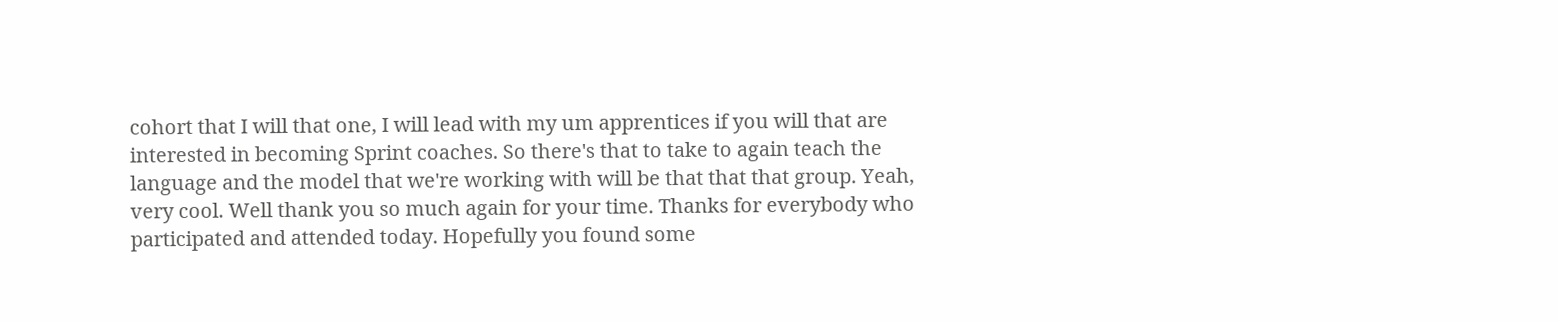cohort that I will that one, I will lead with my um apprentices if you will that are interested in becoming Sprint coaches. So there's that to take to again teach the language and the model that we're working with will be that that that group. Yeah, very cool. Well thank you so much again for your time. Thanks for everybody who participated and attended today. Hopefully you found some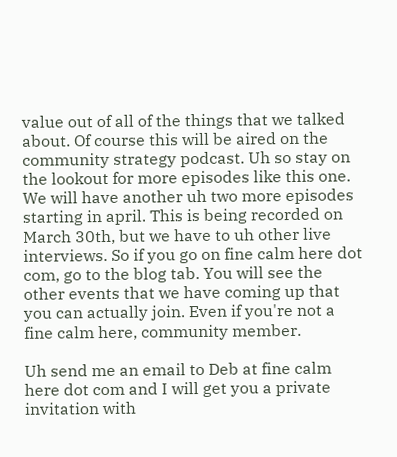value out of all of the things that we talked about. Of course this will be aired on the community strategy podcast. Uh so stay on the lookout for more episodes like this one. We will have another uh two more episodes starting in april. This is being recorded on March 30th, but we have to uh other live interviews. So if you go on fine calm here dot com, go to the blog tab. You will see the other events that we have coming up that you can actually join. Even if you're not a fine calm here, community member.

Uh send me an email to Deb at fine calm here dot com and I will get you a private invitation with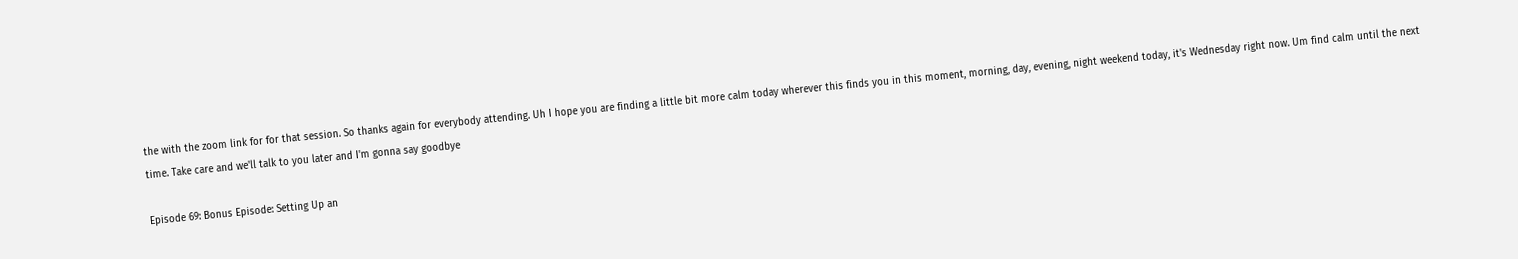the with the zoom link for for that session. So thanks again for everybody attending. Uh I hope you are finding a little bit more calm today wherever this finds you in this moment, morning, day, evening, night weekend today, it's Wednesday right now. Um find calm until the next time. Take care and we'll talk to you later and I'm gonna say goodbye

Episode 69: Bonus Episode: Setting Up an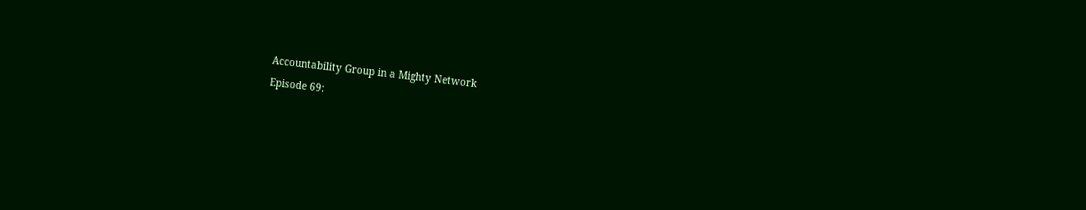Accountability Group in a Mighty Network
Episode 69: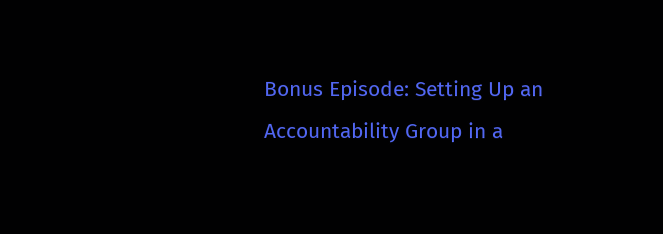Bonus Episode: Setting Up an Accountability Group in a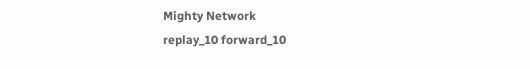Mighty Network
replay_10 forward_10